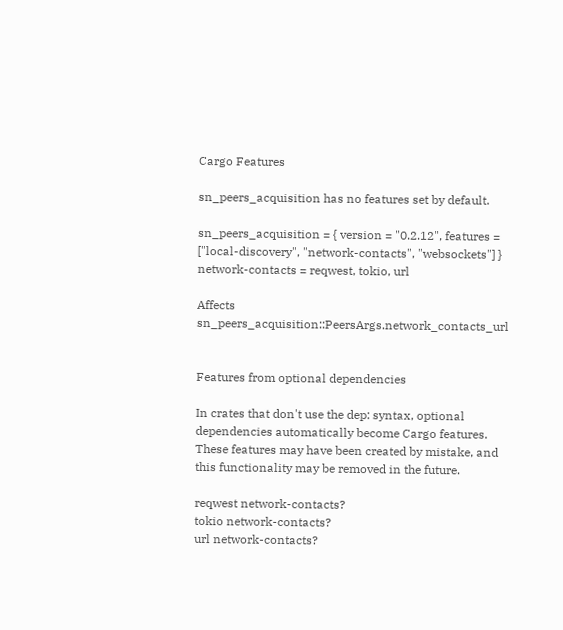Cargo Features

sn_peers_acquisition has no features set by default.

sn_peers_acquisition = { version = "0.2.12", features = ["local-discovery", "network-contacts", "websockets"] }
network-contacts = reqwest, tokio, url

Affects sn_peers_acquisition::PeersArgs.network_contacts_url


Features from optional dependencies

In crates that don't use the dep: syntax, optional dependencies automatically become Cargo features. These features may have been created by mistake, and this functionality may be removed in the future.

reqwest network-contacts?
tokio network-contacts?
url network-contacts?